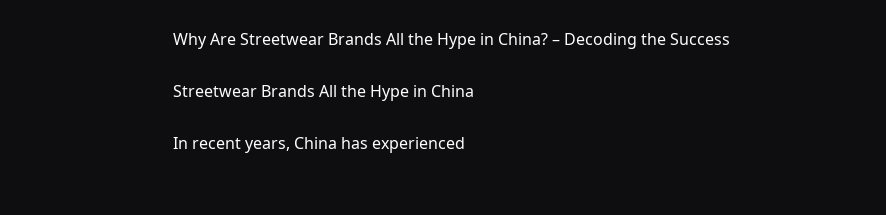Why Are Streetwear Brands All the Hype in China? – Decoding the Success

Streetwear Brands All the Hype in China

In recent years, China has experienced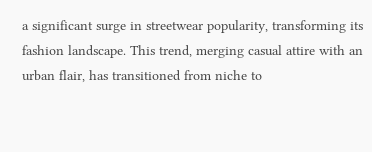a significant surge in streetwear popularity, transforming its fashion landscape. This trend, merging casual attire with an urban flair, has transitioned from niche to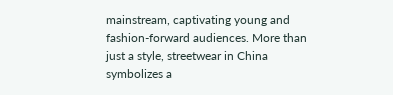mainstream, captivating young and fashion-forward audiences. More than just a style, streetwear in China symbolizes a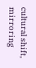cultural shift, mirroring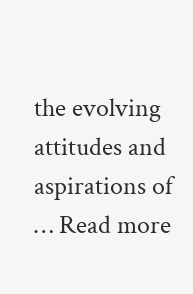the evolving attitudes and aspirations of … Read more